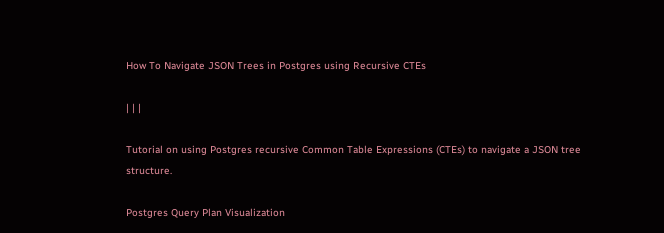How To Navigate JSON Trees in Postgres using Recursive CTEs

| | |

Tutorial on using Postgres recursive Common Table Expressions (CTEs) to navigate a JSON tree structure.

Postgres Query Plan Visualization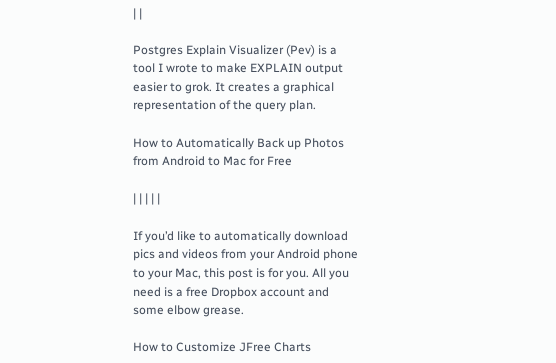| |

Postgres Explain Visualizer (Pev) is a tool I wrote to make EXPLAIN output easier to grok. It creates a graphical representation of the query plan.

How to Automatically Back up Photos from Android to Mac for Free

| | | | |

If you’d like to automatically download pics and videos from your Android phone to your Mac, this post is for you. All you need is a free Dropbox account and some elbow grease.

How to Customize JFree Charts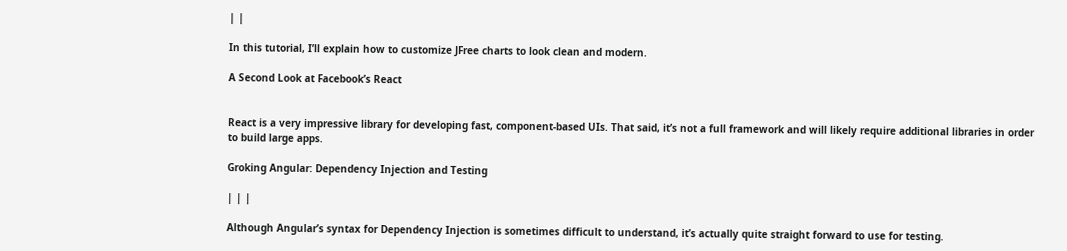| |

In this tutorial, I’ll explain how to customize JFree charts to look clean and modern.

A Second Look at Facebook’s React


React is a very impressive library for developing fast, component-based UIs. That said, it’s not a full framework and will likely require additional libraries in order to build large apps.

Groking Angular: Dependency Injection and Testing

| | |

Although Angular’s syntax for Dependency Injection is sometimes difficult to understand, it’s actually quite straight forward to use for testing.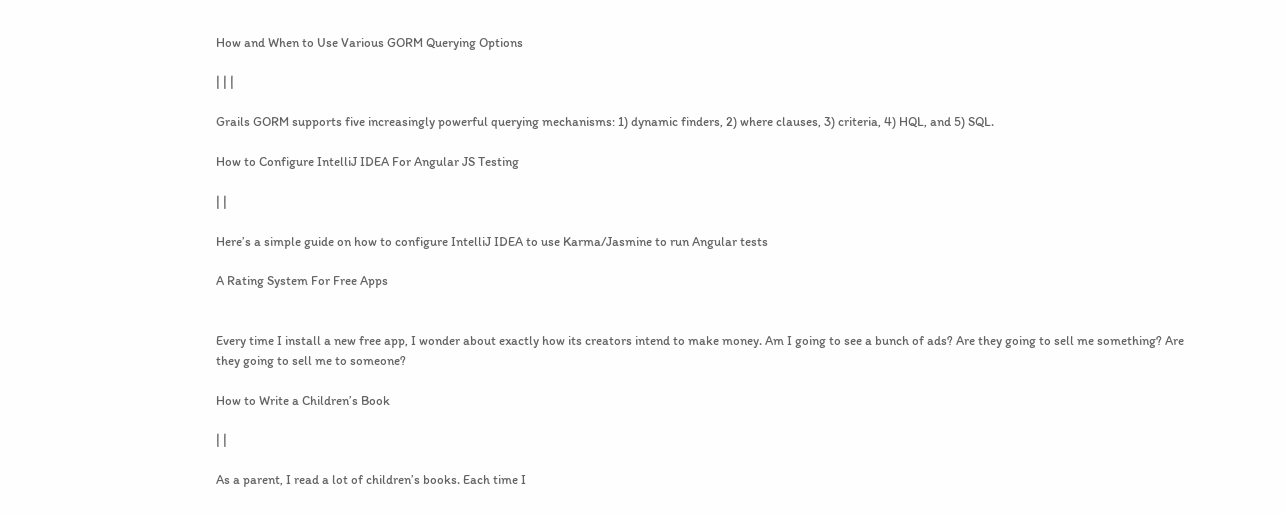How and When to Use Various GORM Querying Options

| | |

Grails GORM supports five increasingly powerful querying mechanisms: 1) dynamic finders, 2) where clauses, 3) criteria, 4) HQL, and 5) SQL.

How to Configure IntelliJ IDEA For Angular JS Testing

| |

Here’s a simple guide on how to configure IntelliJ IDEA to use Karma/Jasmine to run Angular tests

A Rating System For Free Apps


Every time I install a new free app, I wonder about exactly how its creators intend to make money. Am I going to see a bunch of ads? Are they going to sell me something? Are they going to sell me to someone?

How to Write a Children’s Book

| |

As a parent, I read a lot of children’s books. Each time I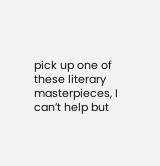pick up one of these literary masterpieces, I can’t help but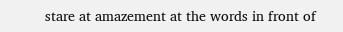stare at amazement at the words in front of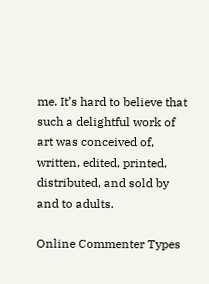me. It’s hard to believe that such a delightful work of art was conceived of, written, edited, printed, distributed, and sold by and to adults.

Online Commenter Types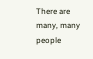There are many, many people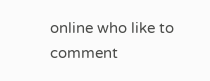online who like to comment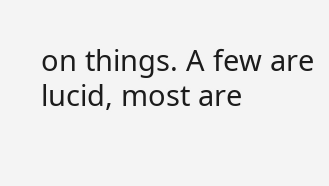on things. A few are lucid, most are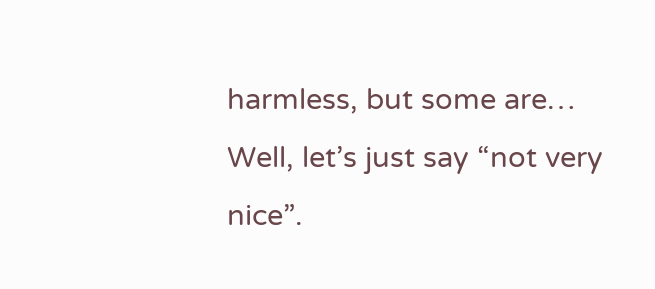harmless, but some are… Well, let’s just say “not very nice”.